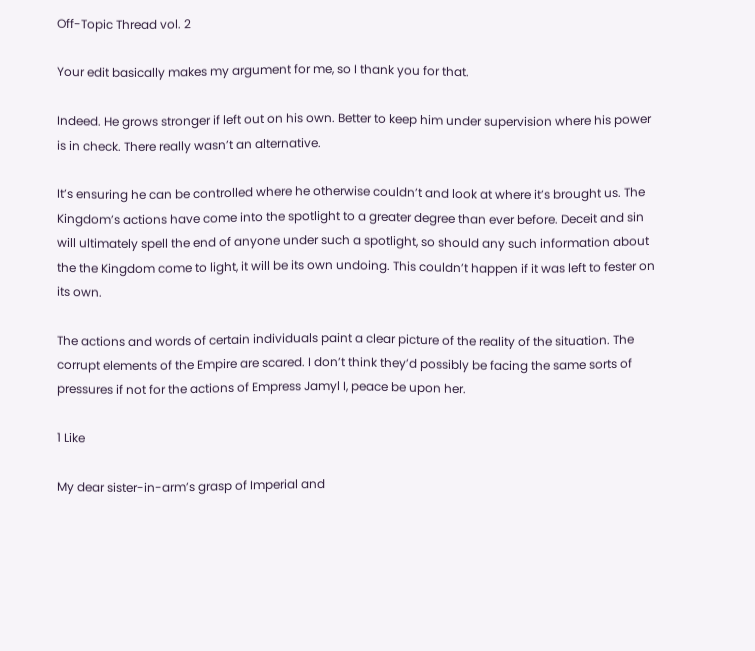Off-Topic Thread vol. 2

Your edit basically makes my argument for me, so I thank you for that.

Indeed. He grows stronger if left out on his own. Better to keep him under supervision where his power is in check. There really wasn’t an alternative.

It’s ensuring he can be controlled where he otherwise couldn’t and look at where it’s brought us. The Kingdom’s actions have come into the spotlight to a greater degree than ever before. Deceit and sin will ultimately spell the end of anyone under such a spotlight, so should any such information about the the Kingdom come to light, it will be its own undoing. This couldn’t happen if it was left to fester on its own.

The actions and words of certain individuals paint a clear picture of the reality of the situation. The corrupt elements of the Empire are scared. I don’t think they’d possibly be facing the same sorts of pressures if not for the actions of Empress Jamyl I, peace be upon her.

1 Like

My dear sister-in-arm’s grasp of Imperial and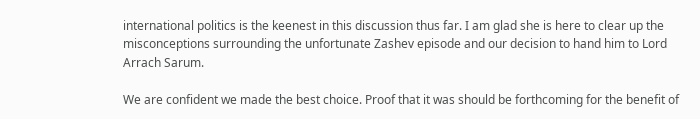international politics is the keenest in this discussion thus far. I am glad she is here to clear up the misconceptions surrounding the unfortunate Zashev episode and our decision to hand him to Lord Arrach Sarum.

We are confident we made the best choice. Proof that it was should be forthcoming for the benefit of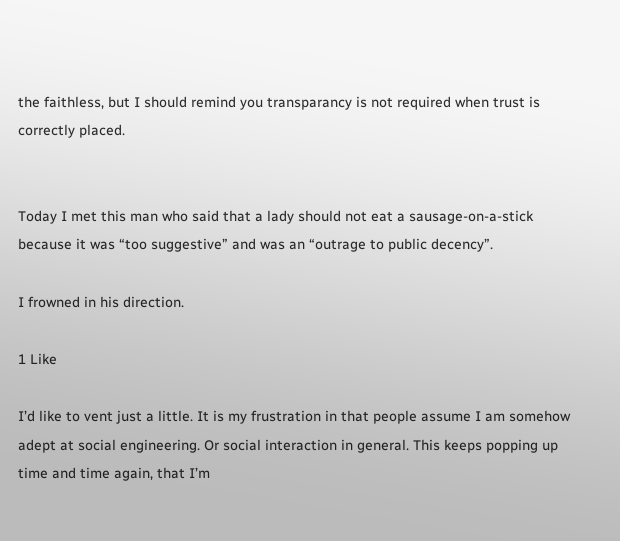the faithless, but I should remind you transparancy is not required when trust is correctly placed.


Today I met this man who said that a lady should not eat a sausage-on-a-stick because it was “too suggestive” and was an “outrage to public decency”.

I frowned in his direction.

1 Like

I’d like to vent just a little. It is my frustration in that people assume I am somehow adept at social engineering. Or social interaction in general. This keeps popping up time and time again, that I’m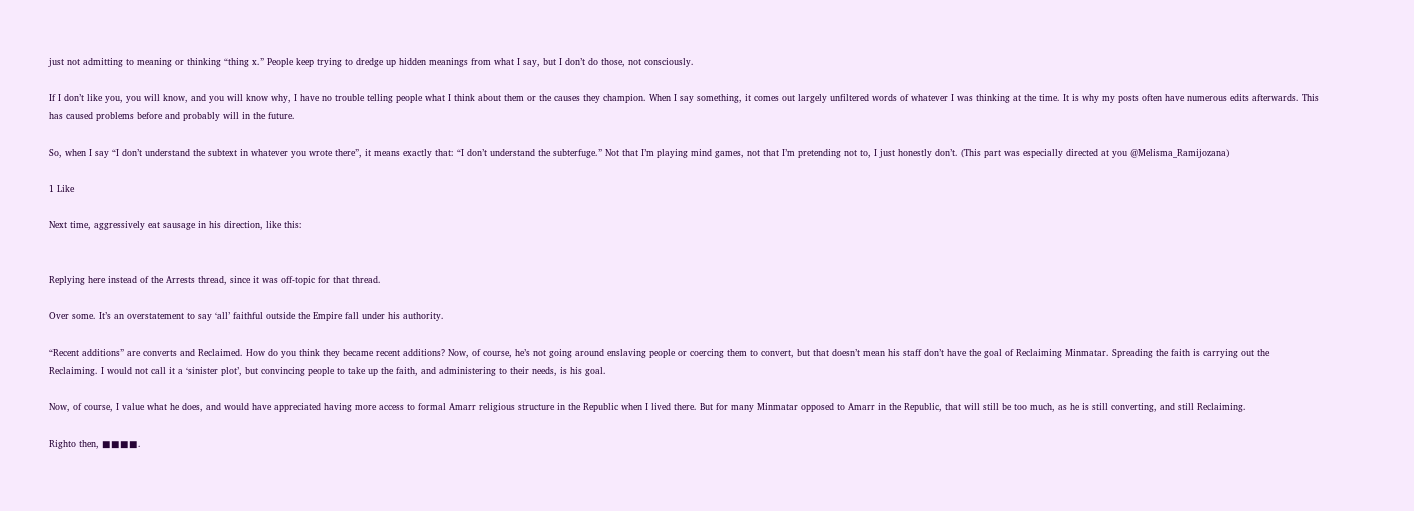just not admitting to meaning or thinking “thing x.” People keep trying to dredge up hidden meanings from what I say, but I don’t do those, not consciously.

If I don’t like you, you will know, and you will know why, I have no trouble telling people what I think about them or the causes they champion. When I say something, it comes out largely unfiltered words of whatever I was thinking at the time. It is why my posts often have numerous edits afterwards. This has caused problems before and probably will in the future.

So, when I say “I don’t understand the subtext in whatever you wrote there”, it means exactly that: “I don’t understand the subterfuge.” Not that I’m playing mind games, not that I’m pretending not to, I just honestly don’t. (This part was especially directed at you @Melisma_Ramijozana)

1 Like

Next time, aggressively eat sausage in his direction, like this:


Replying here instead of the Arrests thread, since it was off-topic for that thread.

Over some. It’s an overstatement to say ‘all’ faithful outside the Empire fall under his authority.

“Recent additions” are converts and Reclaimed. How do you think they became recent additions? Now, of course, he’s not going around enslaving people or coercing them to convert, but that doesn’t mean his staff don’t have the goal of Reclaiming Minmatar. Spreading the faith is carrying out the Reclaiming. I would not call it a ‘sinister plot’, but convincing people to take up the faith, and administering to their needs, is his goal.

Now, of course, I value what he does, and would have appreciated having more access to formal Amarr religious structure in the Republic when I lived there. But for many Minmatar opposed to Amarr in the Republic, that will still be too much, as he is still converting, and still Reclaiming.

Righto then, ■■■■.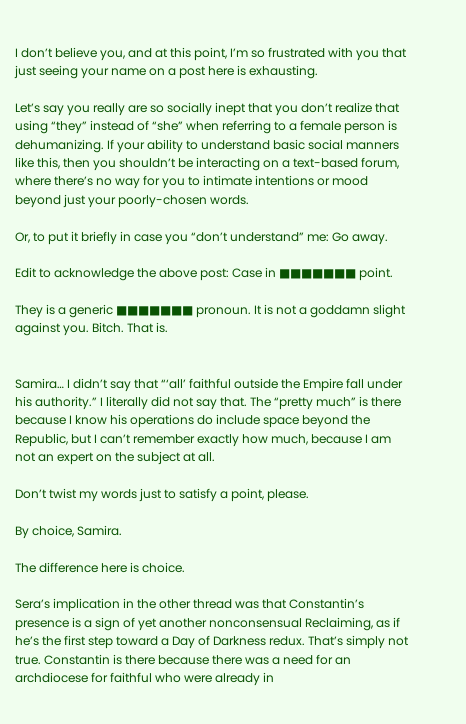I don’t believe you, and at this point, I’m so frustrated with you that just seeing your name on a post here is exhausting.

Let’s say you really are so socially inept that you don’t realize that using “they” instead of “she” when referring to a female person is dehumanizing. If your ability to understand basic social manners like this, then you shouldn’t be interacting on a text-based forum, where there’s no way for you to intimate intentions or mood beyond just your poorly-chosen words.

Or, to put it briefly in case you “don’t understand” me: Go away.

Edit to acknowledge the above post: Case in ■■■■■■■ point.

They is a generic ■■■■■■■ pronoun. It is not a goddamn slight against you. Bitch. That is.


Samira… I didn’t say that “‘all’ faithful outside the Empire fall under his authority.” I literally did not say that. The “pretty much” is there because I know his operations do include space beyond the Republic, but I can’t remember exactly how much, because I am not an expert on the subject at all.

Don’t twist my words just to satisfy a point, please.

By choice, Samira.

The difference here is choice.

Sera’s implication in the other thread was that Constantin’s presence is a sign of yet another nonconsensual Reclaiming, as if he’s the first step toward a Day of Darkness redux. That’s simply not true. Constantin is there because there was a need for an archdiocese for faithful who were already in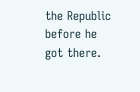the Republic before he got there.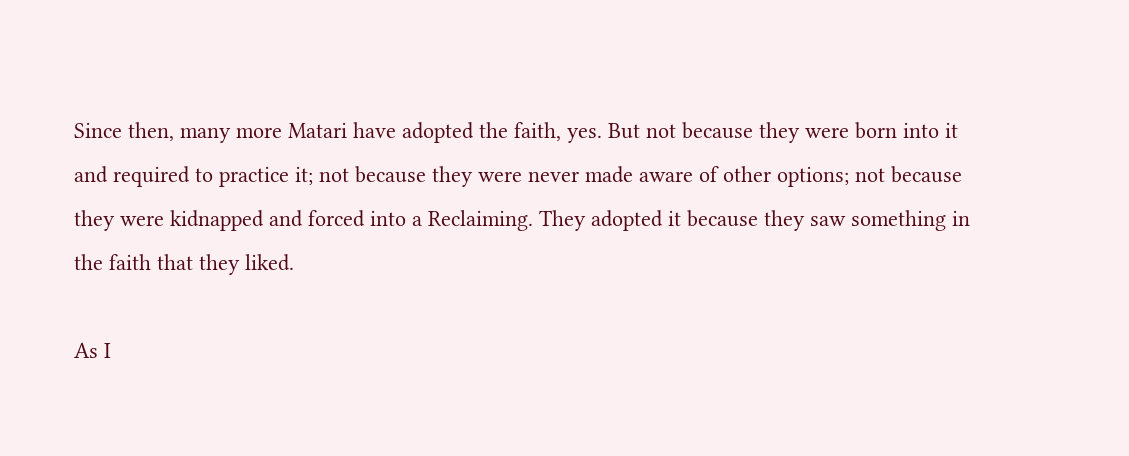Since then, many more Matari have adopted the faith, yes. But not because they were born into it and required to practice it; not because they were never made aware of other options; not because they were kidnapped and forced into a Reclaiming. They adopted it because they saw something in the faith that they liked.

As I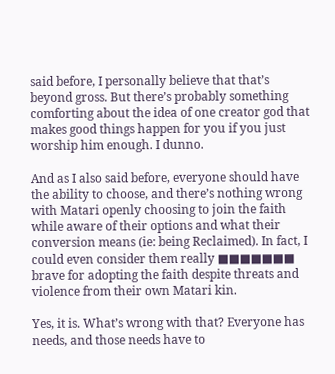said before, I personally believe that that’s beyond gross. But there’s probably something comforting about the idea of one creator god that makes good things happen for you if you just worship him enough. I dunno.

And as I also said before, everyone should have the ability to choose, and there’s nothing wrong with Matari openly choosing to join the faith while aware of their options and what their conversion means (ie: being Reclaimed). In fact, I could even consider them really ■■■■■■■ brave for adopting the faith despite threats and violence from their own Matari kin.

Yes, it is. What’s wrong with that? Everyone has needs, and those needs have to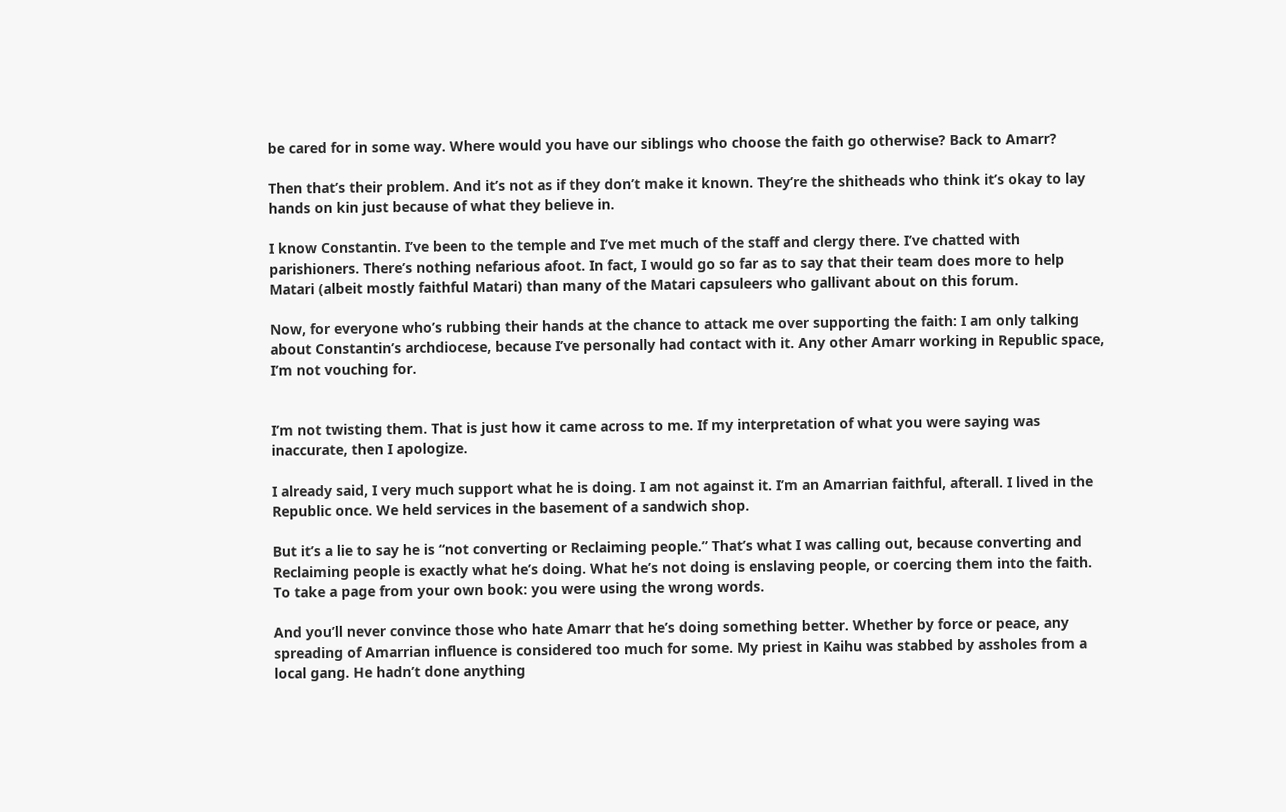be cared for in some way. Where would you have our siblings who choose the faith go otherwise? Back to Amarr?

Then that’s their problem. And it’s not as if they don’t make it known. They’re the shitheads who think it’s okay to lay hands on kin just because of what they believe in.

I know Constantin. I’ve been to the temple and I’ve met much of the staff and clergy there. I’ve chatted with parishioners. There’s nothing nefarious afoot. In fact, I would go so far as to say that their team does more to help Matari (albeit mostly faithful Matari) than many of the Matari capsuleers who gallivant about on this forum.

Now, for everyone who’s rubbing their hands at the chance to attack me over supporting the faith: I am only talking about Constantin’s archdiocese, because I’ve personally had contact with it. Any other Amarr working in Republic space, I’m not vouching for.


I’m not twisting them. That is just how it came across to me. If my interpretation of what you were saying was inaccurate, then I apologize.

I already said, I very much support what he is doing. I am not against it. I’m an Amarrian faithful, afterall. I lived in the Republic once. We held services in the basement of a sandwich shop.

But it’s a lie to say he is “not converting or Reclaiming people.” That’s what I was calling out, because converting and Reclaiming people is exactly what he’s doing. What he’s not doing is enslaving people, or coercing them into the faith. To take a page from your own book: you were using the wrong words.

And you’ll never convince those who hate Amarr that he’s doing something better. Whether by force or peace, any spreading of Amarrian influence is considered too much for some. My priest in Kaihu was stabbed by assholes from a local gang. He hadn’t done anything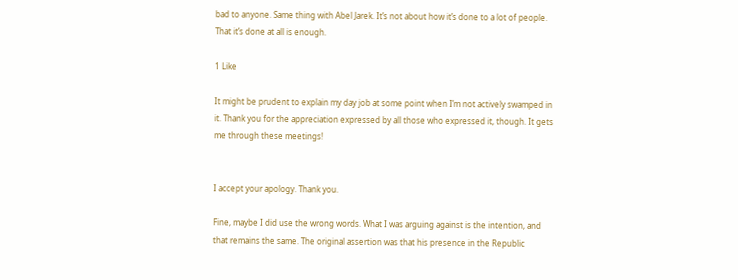bad to anyone. Same thing with Abel Jarek. It’s not about how it’s done to a lot of people. That it’s done at all is enough.

1 Like

It might be prudent to explain my day job at some point when I’m not actively swamped in it. Thank you for the appreciation expressed by all those who expressed it, though. It gets me through these meetings!


I accept your apology. Thank you.

Fine, maybe I did use the wrong words. What I was arguing against is the intention, and that remains the same. The original assertion was that his presence in the Republic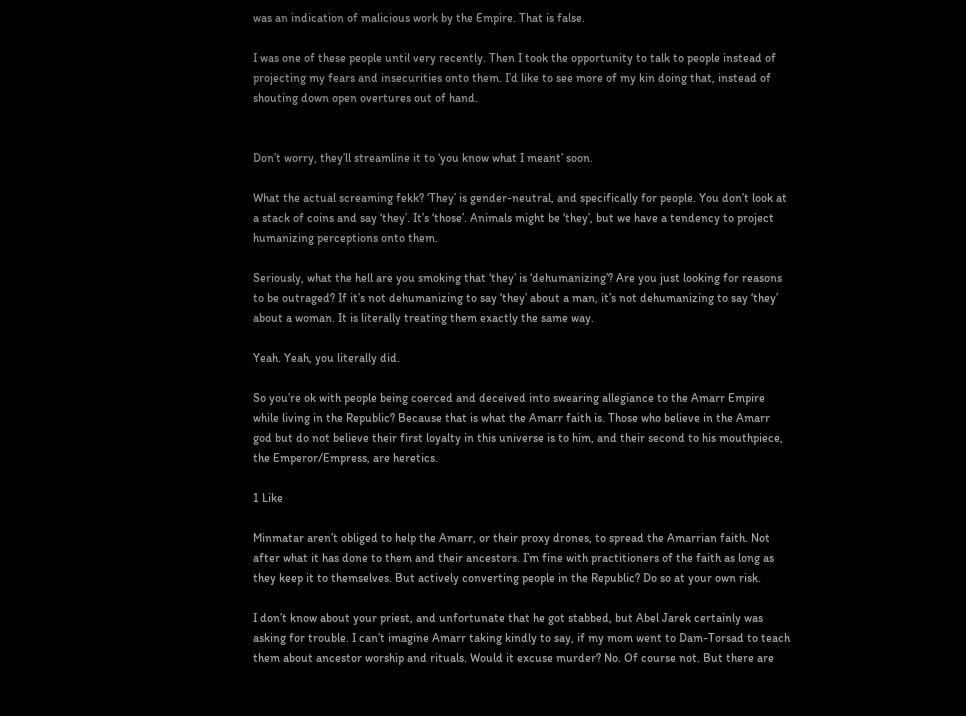was an indication of malicious work by the Empire. That is false.

I was one of these people until very recently. Then I took the opportunity to talk to people instead of projecting my fears and insecurities onto them. I’d like to see more of my kin doing that, instead of shouting down open overtures out of hand.


Don’t worry, they’ll streamline it to ‘you know what I meant’ soon.

What the actual screaming fekk? ‘They’ is gender-neutral, and specifically for people. You don’t look at a stack of coins and say ‘they’. It’s ‘those’. Animals might be ‘they’, but we have a tendency to project humanizing perceptions onto them.

Seriously, what the hell are you smoking that ‘they’ is ‘dehumanizing’? Are you just looking for reasons to be outraged? If it’s not dehumanizing to say ‘they’ about a man, it’s not dehumanizing to say ‘they’ about a woman. It is literally treating them exactly the same way.

Yeah. Yeah, you literally did.

So you’re ok with people being coerced and deceived into swearing allegiance to the Amarr Empire while living in the Republic? Because that is what the Amarr faith is. Those who believe in the Amarr god but do not believe their first loyalty in this universe is to him, and their second to his mouthpiece, the Emperor/Empress, are heretics.

1 Like

Minmatar aren’t obliged to help the Amarr, or their proxy drones, to spread the Amarrian faith. Not after what it has done to them and their ancestors. I’m fine with practitioners of the faith as long as they keep it to themselves. But actively converting people in the Republic? Do so at your own risk.

I don’t know about your priest, and unfortunate that he got stabbed, but Abel Jarek certainly was asking for trouble. I can’t imagine Amarr taking kindly to say, if my mom went to Dam-Torsad to teach them about ancestor worship and rituals. Would it excuse murder? No. Of course not. But there are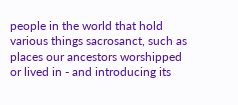people in the world that hold various things sacrosanct, such as places our ancestors worshipped or lived in - and introducing its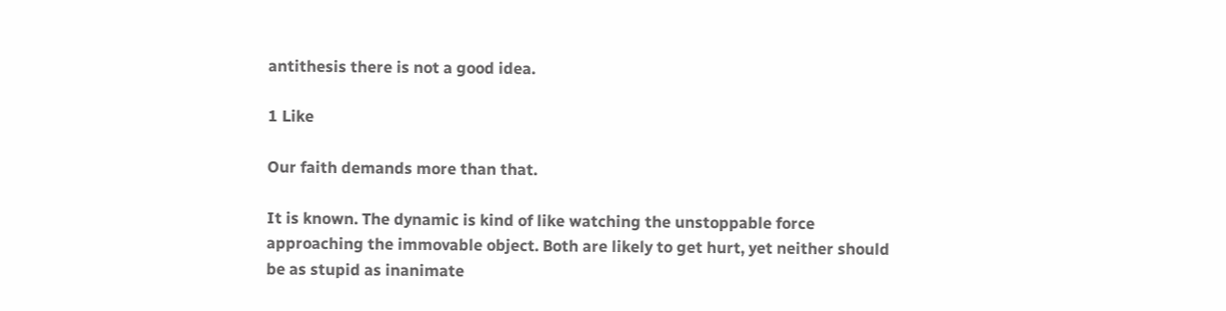antithesis there is not a good idea.

1 Like

Our faith demands more than that.

It is known. The dynamic is kind of like watching the unstoppable force approaching the immovable object. Both are likely to get hurt, yet neither should be as stupid as inanimate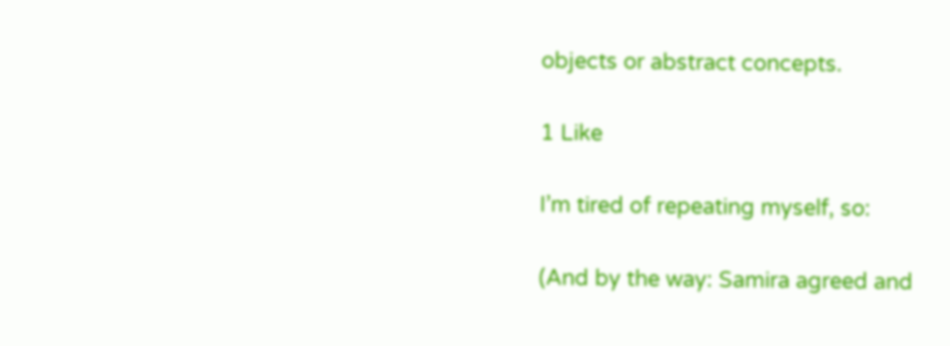objects or abstract concepts.

1 Like

I’m tired of repeating myself, so:

(And by the way: Samira agreed and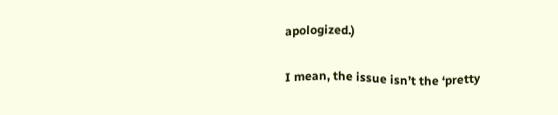apologized.)

I mean, the issue isn’t the ‘pretty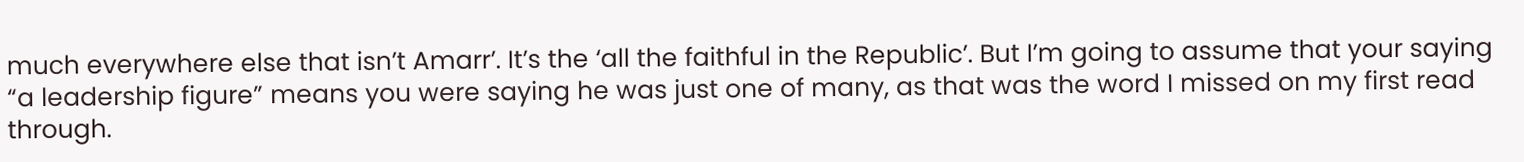much everywhere else that isn’t Amarr’. It’s the ‘all the faithful in the Republic’. But I’m going to assume that your saying “a leadership figure” means you were saying he was just one of many, as that was the word I missed on my first read through.